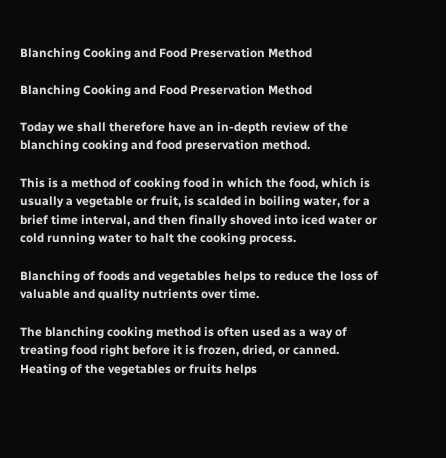Blanching Cooking and Food Preservation Method

Blanching Cooking and Food Preservation Method

Today we shall therefore have an in-depth review of the blanching cooking and food preservation method.

This is a method of cooking food in which the food, which is usually a vegetable or fruit, is scalded in boiling water, for a brief time interval, and then finally shoved into iced water or cold running water to halt the cooking process.

Blanching of foods and vegetables helps to reduce the loss of valuable and quality nutrients over time.

The blanching cooking method is often used as a way of treating food right before it is frozen, dried, or canned. Heating of the vegetables or fruits helps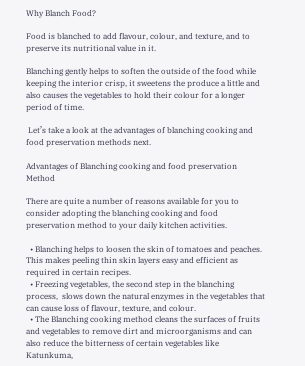Why Blanch Food?

Food is blanched to add flavour, colour, and texture, and to preserve its nutritional value in it.

Blanching gently helps to soften the outside of the food while keeping the interior crisp, it sweetens the produce a little and also causes the vegetables to hold their colour for a longer period of time.

 Let’s take a look at the advantages of blanching cooking and food preservation methods next.

Advantages of Blanching cooking and food preservation Method

There are quite a number of reasons available for you to consider adopting the blanching cooking and food preservation method to your daily kitchen activities.

  • Blanching helps to loosen the skin of tomatoes and peaches. This makes peeling thin skin layers easy and efficient as required in certain recipes.
  • Freezing vegetables, the second step in the blanching process,  slows down the natural enzymes in the vegetables that can cause loss of flavour, texture, and colour.
  • The Blanching cooking method cleans the surfaces of fruits and vegetables to remove dirt and microorganisms and can also reduce the bitterness of certain vegetables like Katunkuma,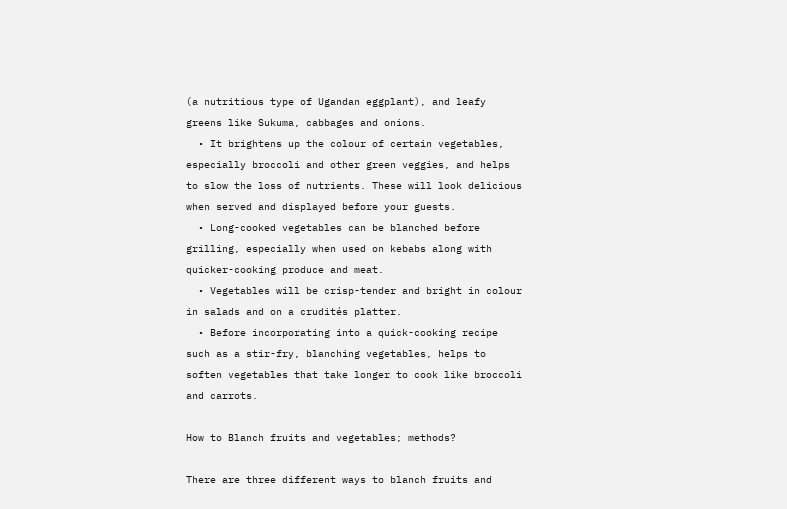(a nutritious type of Ugandan eggplant), and leafy greens like Sukuma, cabbages and onions.
  • It brightens up the colour of certain vegetables, especially broccoli and other green veggies, and helps to slow the loss of nutrients. These will look delicious when served and displayed before your guests.
  • Long-cooked vegetables can be blanched before grilling, especially when used on kebabs along with quicker-cooking produce and meat.
  • Vegetables will be crisp-tender and bright in colour in salads and on a crudités platter.
  • Before incorporating into a quick-cooking recipe such as a stir-fry, blanching vegetables, helps to soften vegetables that take longer to cook like broccoli and carrots.

How to Blanch fruits and vegetables; methods?

There are three different ways to blanch fruits and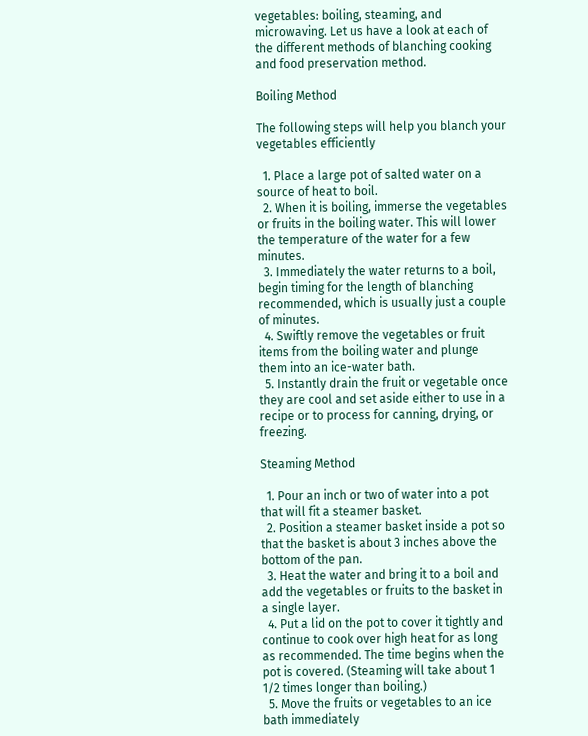vegetables: boiling, steaming, and microwaving. Let us have a look at each of the different methods of blanching cooking and food preservation method.

Boiling Method

The following steps will help you blanch your vegetables efficiently

  1. Place a large pot of salted water on a source of heat to boil.
  2. When it is boiling, immerse the vegetables or fruits in the boiling water. This will lower the temperature of the water for a few minutes.
  3. Immediately the water returns to a boil, begin timing for the length of blanching recommended, which is usually just a couple of minutes.
  4. Swiftly remove the vegetables or fruit items from the boiling water and plunge them into an ice-water bath.
  5. Instantly drain the fruit or vegetable once they are cool and set aside either to use in a recipe or to process for canning, drying, or freezing.

Steaming Method

  1. Pour an inch or two of water into a pot that will fit a steamer basket.
  2. Position a steamer basket inside a pot so that the basket is about 3 inches above the bottom of the pan.
  3. Heat the water and bring it to a boil and add the vegetables or fruits to the basket in a single layer.
  4. Put a lid on the pot to cover it tightly and continue to cook over high heat for as long as recommended. The time begins when the pot is covered. (Steaming will take about 1 1/2 times longer than boiling.)
  5. Move the fruits or vegetables to an ice bath immediately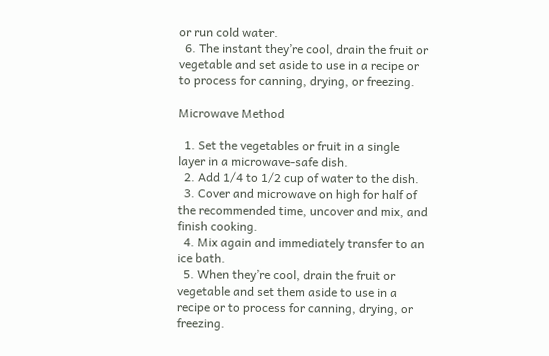or run cold water.
  6. The instant they’re cool, drain the fruit or vegetable and set aside to use in a recipe or to process for canning, drying, or freezing.

Microwave Method

  1. Set the vegetables or fruit in a single layer in a microwave-safe dish.
  2. Add 1/4 to 1/2 cup of water to the dish.
  3. Cover and microwave on high for half of the recommended time, uncover and mix, and finish cooking.
  4. Mix again and immediately transfer to an ice bath.
  5. When they’re cool, drain the fruit or vegetable and set them aside to use in a recipe or to process for canning, drying, or freezing.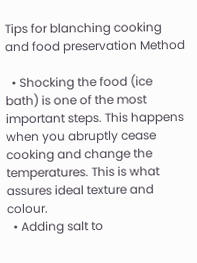Tips for blanching cooking and food preservation Method

  • Shocking the food (ice bath) is one of the most important steps. This happens when you abruptly cease cooking and change the temperatures. This is what assures ideal texture and colour.
  • Adding salt to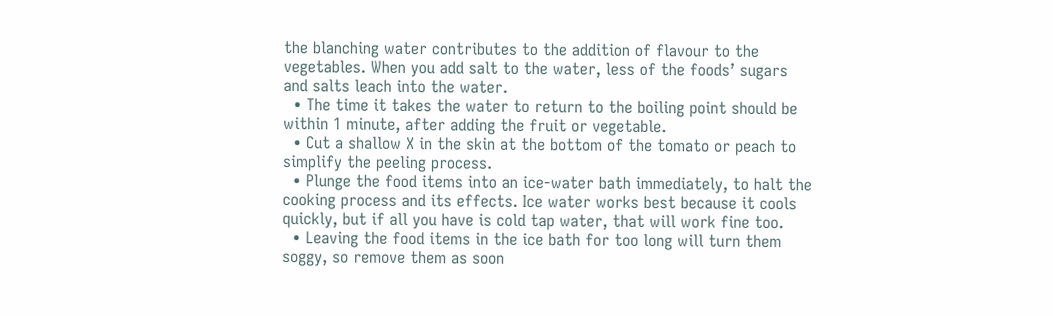the blanching water contributes to the addition of flavour to the vegetables. When you add salt to the water, less of the foods’ sugars and salts leach into the water.
  • The time it takes the water to return to the boiling point should be within 1 minute, after adding the fruit or vegetable.
  • Cut a shallow X in the skin at the bottom of the tomato or peach to simplify the peeling process.
  • Plunge the food items into an ice-water bath immediately, to halt the cooking process and its effects. Ice water works best because it cools quickly, but if all you have is cold tap water, that will work fine too.
  • Leaving the food items in the ice bath for too long will turn them soggy, so remove them as soon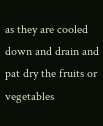as they are cooled down and drain and pat dry the fruits or vegetables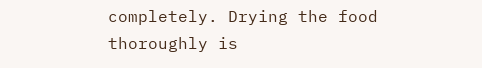completely. Drying the food thoroughly is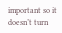important so it doesn’t turn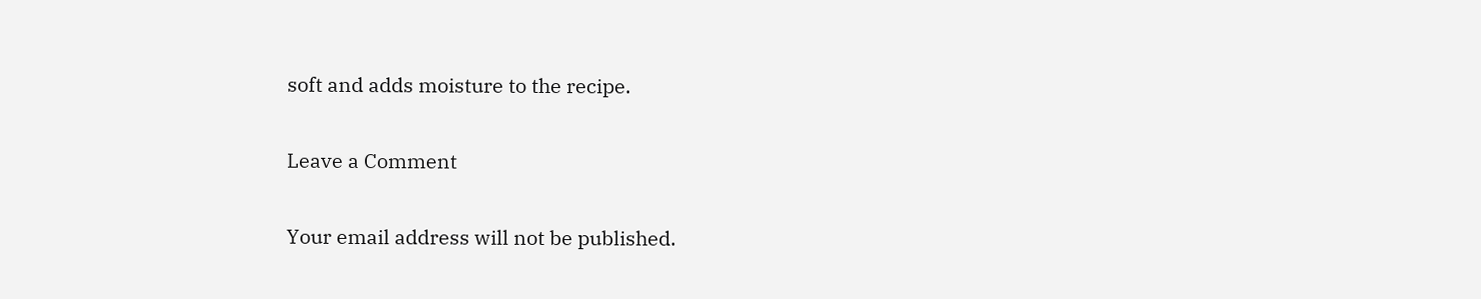soft and adds moisture to the recipe.

Leave a Comment

Your email address will not be published.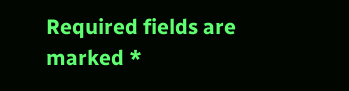Required fields are marked *